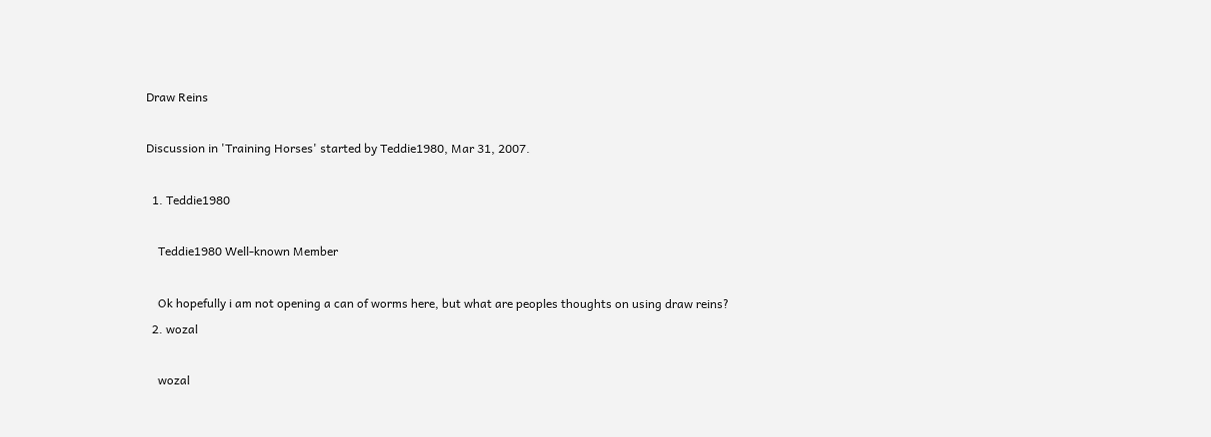Draw Reins

Discussion in 'Training Horses' started by Teddie1980, Mar 31, 2007.

  1. Teddie1980

    Teddie1980 Well-known Member

    Ok hopefully i am not opening a can of worms here, but what are peoples thoughts on using draw reins?
  2. wozal

    wozal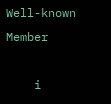Well-known Member

    i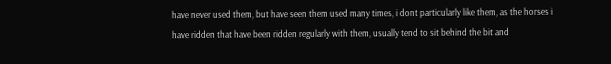have never used them, but have seen them used many times, i dont particularly like them, as the horses i have ridden that have been ridden regularly with them, usually tend to sit behind the bit and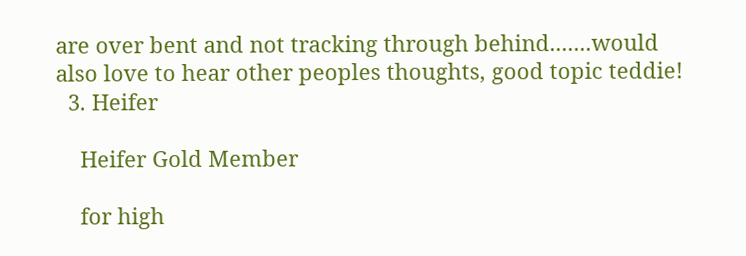are over bent and not tracking through behind.......would also love to hear other peoples thoughts, good topic teddie!
  3. Heifer

    Heifer Gold Member

    for high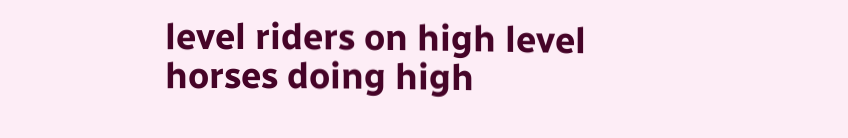level riders on high level horses doing high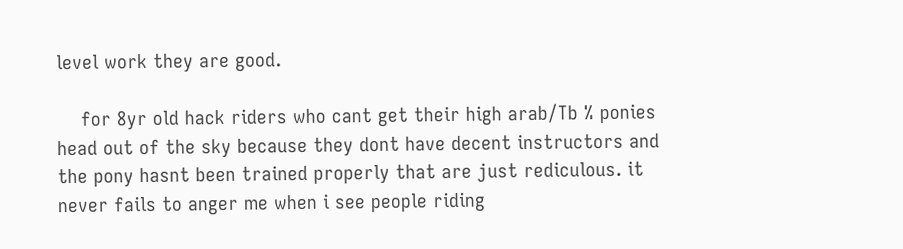level work they are good.

    for 8yr old hack riders who cant get their high arab/Tb % ponies head out of the sky because they dont have decent instructors and the pony hasnt been trained properly that are just rediculous. it never fails to anger me when i see people riding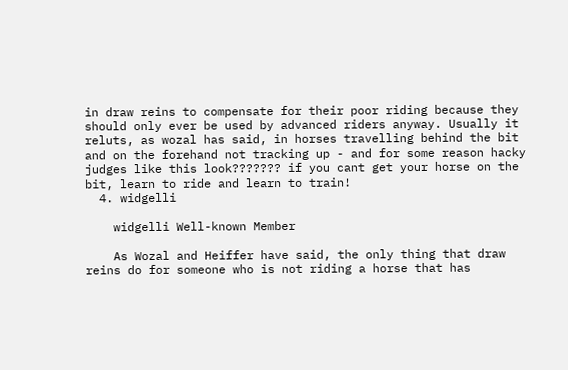in draw reins to compensate for their poor riding because they should only ever be used by advanced riders anyway. Usually it reluts, as wozal has said, in horses travelling behind the bit and on the forehand not tracking up - and for some reason hacky judges like this look??????? if you cant get your horse on the bit, learn to ride and learn to train!
  4. widgelli

    widgelli Well-known Member

    As Wozal and Heiffer have said, the only thing that draw reins do for someone who is not riding a horse that has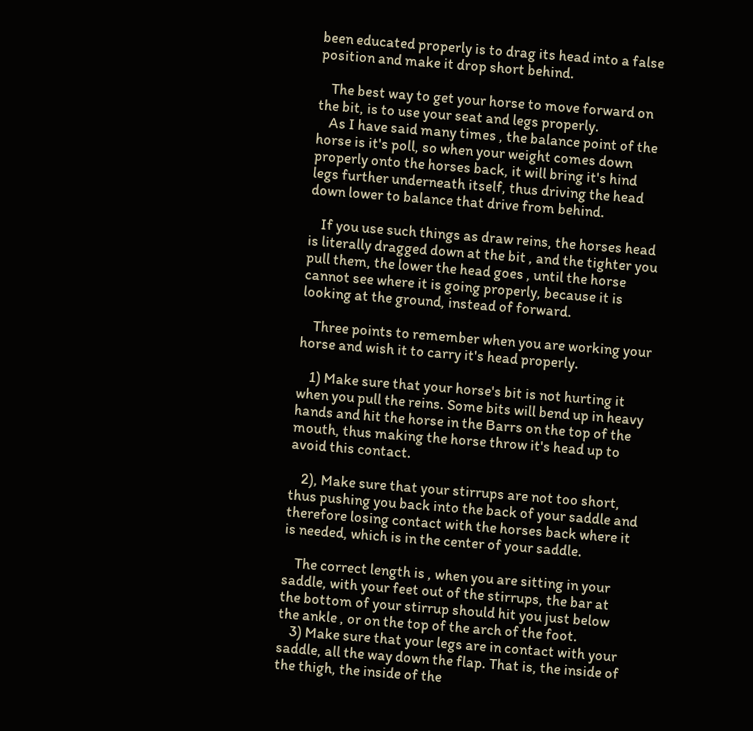been educated properly is to drag its head into a false position and make it drop short behind.

    The best way to get your horse to move forward on the bit, is to use your seat and legs properly.
    As I have said many times , the balance point of the horse is it's poll, so when your weight comes down properly onto the horses back, it will bring it's hind legs further underneath itself, thus driving the head down lower to balance that drive from behind.

    If you use such things as draw reins, the horses head is literally dragged down at the bit , and the tighter you pull them, the lower the head goes , until the horse cannot see where it is going properly, because it is looking at the ground, instead of forward.

    Three points to remember when you are working your horse and wish it to carry it's head properly.

    1) Make sure that your horse's bit is not hurting it when you pull the reins. Some bits will bend up in heavy hands and hit the horse in the Barrs on the top of the mouth, thus making the horse throw it's head up to avoid this contact.

    2), Make sure that your stirrups are not too short, thus pushing you back into the back of your saddle and therefore losing contact with the horses back where it is needed, which is in the center of your saddle.

    The correct length is , when you are sitting in your saddle, with your feet out of the stirrups, the bar at the bottom of your stirrup should hit you just below the ankle , or on the top of the arch of the foot.
    3) Make sure that your legs are in contact with your saddle, all the way down the flap. That is, the inside of the thigh, the inside of the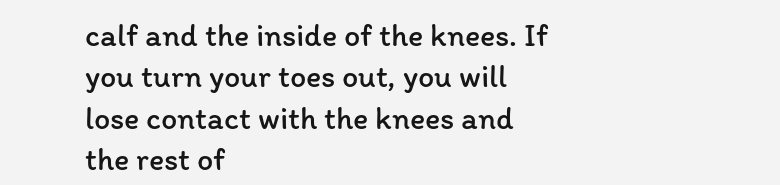calf and the inside of the knees. If you turn your toes out, you will lose contact with the knees and the rest of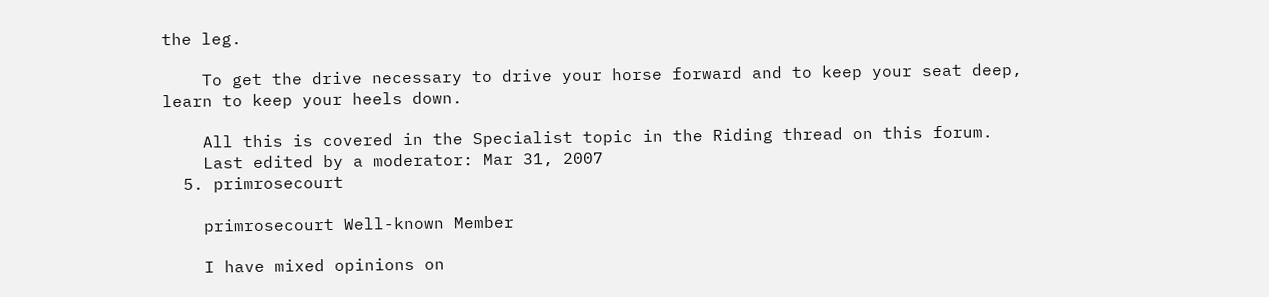the leg.

    To get the drive necessary to drive your horse forward and to keep your seat deep, learn to keep your heels down.

    All this is covered in the Specialist topic in the Riding thread on this forum.
    Last edited by a moderator: Mar 31, 2007
  5. primrosecourt

    primrosecourt Well-known Member

    I have mixed opinions on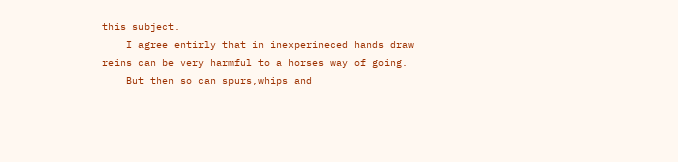this subject.
    I agree entirly that in inexperineced hands draw reins can be very harmful to a horses way of going.
    But then so can spurs,whips and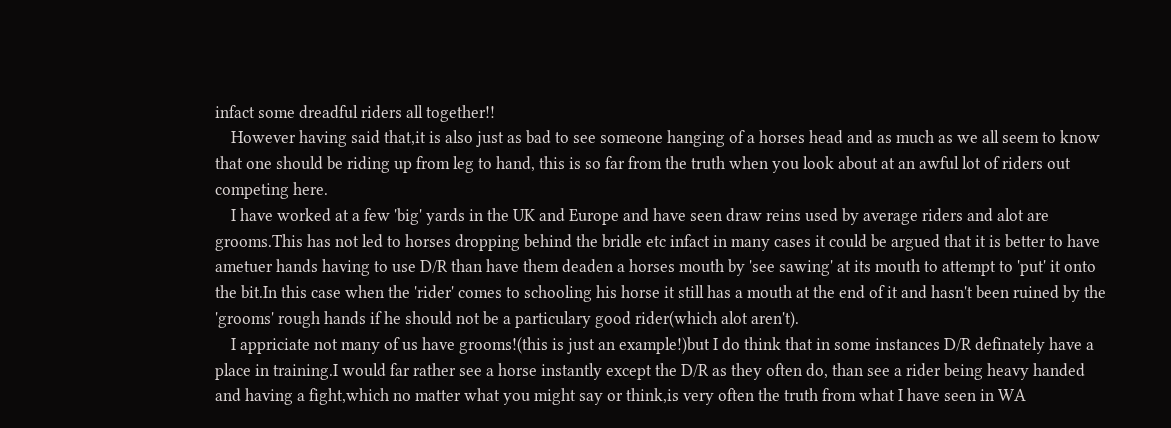infact some dreadful riders all together!!
    However having said that,it is also just as bad to see someone hanging of a horses head and as much as we all seem to know that one should be riding up from leg to hand, this is so far from the truth when you look about at an awful lot of riders out competing here.
    I have worked at a few 'big' yards in the UK and Europe and have seen draw reins used by average riders and alot are grooms.This has not led to horses dropping behind the bridle etc infact in many cases it could be argued that it is better to have ametuer hands having to use D/R than have them deaden a horses mouth by 'see sawing' at its mouth to attempt to 'put' it onto the bit.In this case when the 'rider' comes to schooling his horse it still has a mouth at the end of it and hasn't been ruined by the 'grooms' rough hands if he should not be a particulary good rider(which alot aren't).
    I appriciate not many of us have grooms!(this is just an example!)but I do think that in some instances D/R definately have a place in training.I would far rather see a horse instantly except the D/R as they often do, than see a rider being heavy handed and having a fight,which no matter what you might say or think,is very often the truth from what I have seen in WA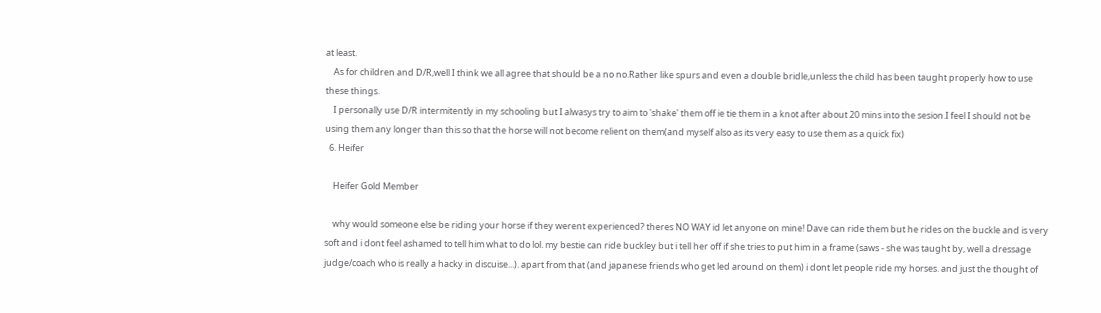at least.
    As for children and D/R,well I think we all agree that should be a no no.Rather like spurs and even a double bridle,unless the child has been taught properly how to use these things.
    I personally use D/R intermitently in my schooling but I alwasys try to aim to 'shake' them off ie tie them in a knot after about 20 mins into the sesion.I feel I should not be using them any longer than this so that the horse will not become relient on them(and myself also as its very easy to use them as a quick fix)
  6. Heifer

    Heifer Gold Member

    why would someone else be riding your horse if they werent experienced? theres NO WAY id let anyone on mine! Dave can ride them but he rides on the buckle and is very soft and i dont feel ashamed to tell him what to do lol. my bestie can ride buckley but i tell her off if she tries to put him in a frame (saws - she was taught by, well a dressage judge/coach who is really a hacky in discuise...). apart from that (and japanese friends who get led around on them) i dont let people ride my horses. and just the thought of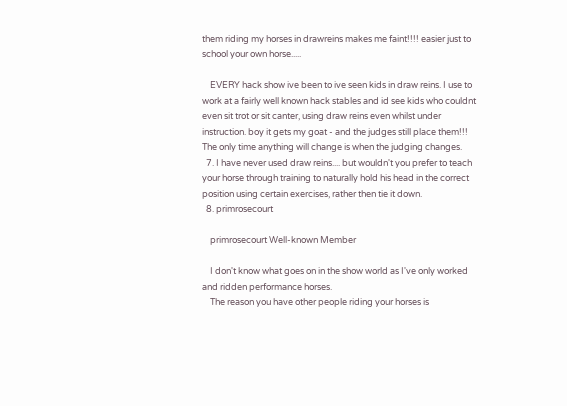them riding my horses in drawreins makes me faint!!!! easier just to school your own horse.....

    EVERY hack show ive been to ive seen kids in draw reins. I use to work at a fairly well known hack stables and id see kids who couldnt even sit trot or sit canter, using draw reins even whilst under instruction. boy it gets my goat - and the judges still place them!!! The only time anything will change is when the judging changes.
  7. I have never used draw reins.... but wouldn't you prefer to teach your horse through training to naturally hold his head in the correct position using certain exercises, rather then tie it down.
  8. primrosecourt

    primrosecourt Well-known Member

    I don't know what goes on in the show world as I've only worked and ridden performance horses.
    The reason you have other people riding your horses is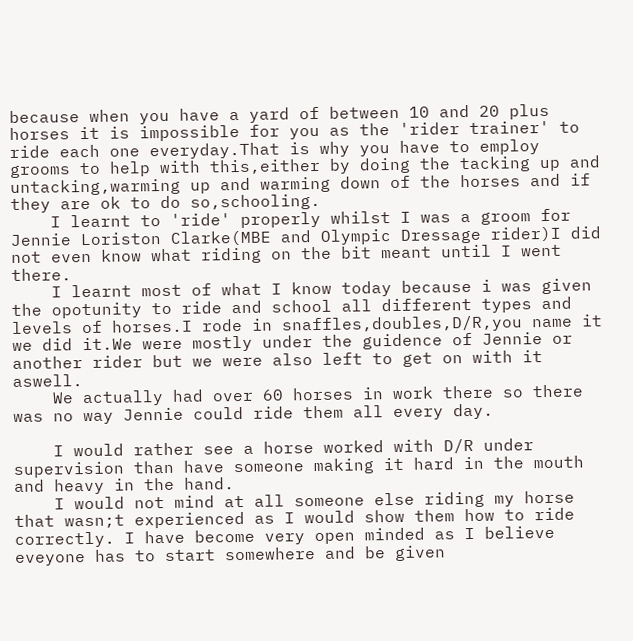because when you have a yard of between 10 and 20 plus horses it is impossible for you as the 'rider trainer' to ride each one everyday.That is why you have to employ grooms to help with this,either by doing the tacking up and untacking,warming up and warming down of the horses and if they are ok to do so,schooling.
    I learnt to 'ride' properly whilst I was a groom for Jennie Loriston Clarke(MBE and Olympic Dressage rider)I did not even know what riding on the bit meant until I went there.
    I learnt most of what I know today because i was given the opotunity to ride and school all different types and levels of horses.I rode in snaffles,doubles,D/R,you name it we did it.We were mostly under the guidence of Jennie or another rider but we were also left to get on with it aswell.
    We actually had over 60 horses in work there so there was no way Jennie could ride them all every day.

    I would rather see a horse worked with D/R under supervision than have someone making it hard in the mouth and heavy in the hand.
    I would not mind at all someone else riding my horse that wasn;t experienced as I would show them how to ride correctly. I have become very open minded as I believe eveyone has to start somewhere and be given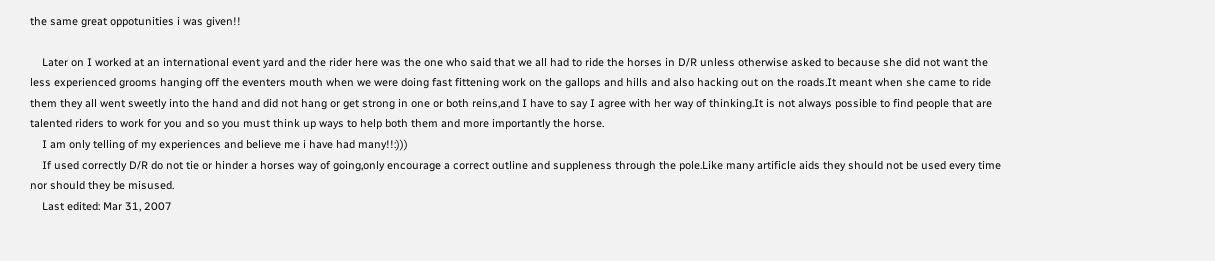the same great oppotunities i was given!!

    Later on I worked at an international event yard and the rider here was the one who said that we all had to ride the horses in D/R unless otherwise asked to because she did not want the less experienced grooms hanging off the eventers mouth when we were doing fast fittening work on the gallops and hills and also hacking out on the roads.It meant when she came to ride them they all went sweetly into the hand and did not hang or get strong in one or both reins,and I have to say I agree with her way of thinking.It is not always possible to find people that are talented riders to work for you and so you must think up ways to help both them and more importantly the horse.
    I am only telling of my experiences and believe me i have had many!!:)))
    If used correctly D/R do not tie or hinder a horses way of going,only encourage a correct outline and suppleness through the pole.Like many artificle aids they should not be used every time nor should they be misused.
    Last edited: Mar 31, 2007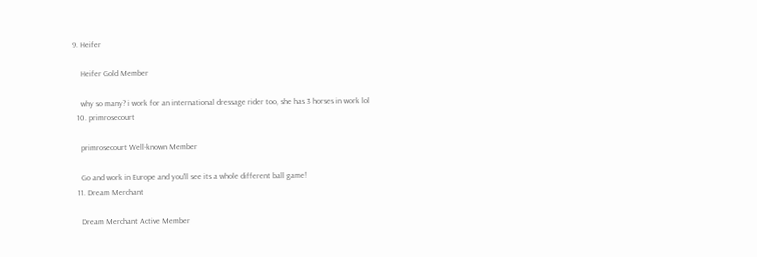9. Heifer

    Heifer Gold Member

    why so many? i work for an international dressage rider too, she has 3 horses in work lol
  10. primrosecourt

    primrosecourt Well-known Member

    Go and work in Europe and you'll see its a whole different ball game!
  11. Dream Merchant

    Dream Merchant Active Member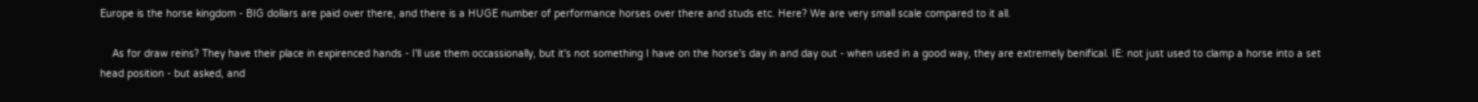Europe is the horse kingdom - BIG dollars are paid over there, and there is a HUGE number of performance horses over there and studs etc. Here? We are very small scale compared to it all.

    As for draw reins? They have their place in expirenced hands - I'll use them occassionally, but it's not something I have on the horse's day in and day out - when used in a good way, they are extremely benifical. IE: not just used to clamp a horse into a set head position - but asked, and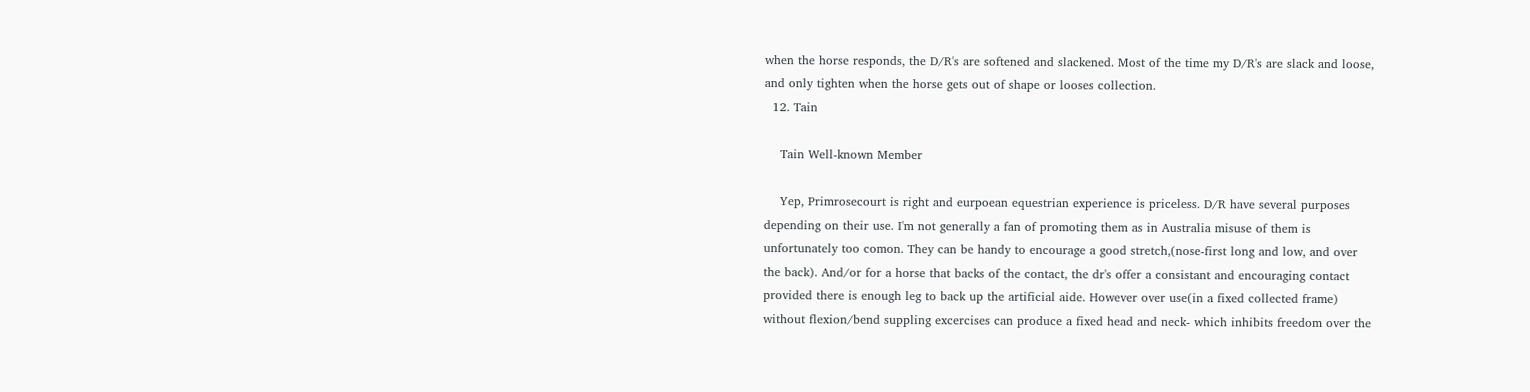when the horse responds, the D/R's are softened and slackened. Most of the time my D/R's are slack and loose, and only tighten when the horse gets out of shape or looses collection.
  12. Tain

    Tain Well-known Member

    Yep, Primrosecourt is right and eurpoean equestrian experience is priceless. D/R have several purposes depending on their use. I'm not generally a fan of promoting them as in Australia misuse of them is unfortunately too comon. They can be handy to encourage a good stretch,(nose-first long and low, and over the back). And/or for a horse that backs of the contact, the dr's offer a consistant and encouraging contact provided there is enough leg to back up the artificial aide. However over use(in a fixed collected frame) without flexion/bend suppling excercises can produce a fixed head and neck- which inhibits freedom over the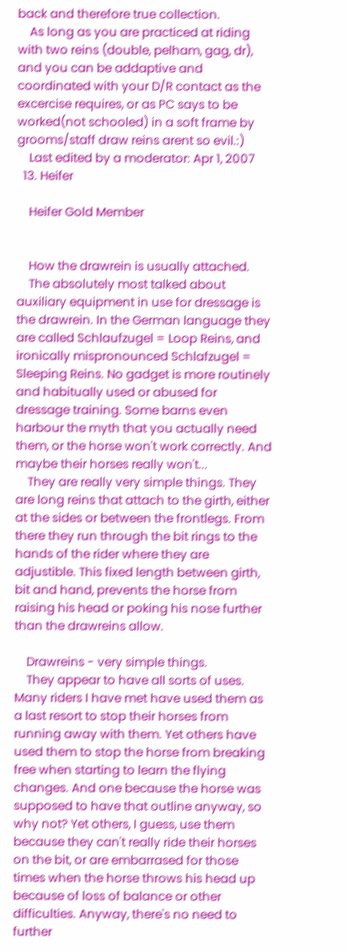back and therefore true collection.
    As long as you are practiced at riding with two reins (double, pelham, gag, dr), and you can be addaptive and coordinated with your D/R contact as the excercise requires, or as PC says to be worked(not schooled) in a soft frame by grooms/staff draw reins arent so evil.:)
    Last edited by a moderator: Apr 1, 2007
  13. Heifer

    Heifer Gold Member


    How the drawrein is usually attached.
    The absolutely most talked about auxiliary equipment in use for dressage is the drawrein. In the German language they are called Schlaufzugel = Loop Reins, and ironically mispronounced Schlafzugel = Sleeping Reins. No gadget is more routinely and habitually used or abused for dressage training. Some barns even harbour the myth that you actually need them, or the horse won't work correctly. And maybe their horses really won't...
    They are really very simple things. They are long reins that attach to the girth, either at the sides or between the frontlegs. From there they run through the bit rings to the hands of the rider where they are adjustible. This fixed length between girth, bit and hand, prevents the horse from raising his head or poking his nose further than the drawreins allow.

    Drawreins - very simple things.
    They appear to have all sorts of uses. Many riders I have met have used them as a last resort to stop their horses from running away with them. Yet others have used them to stop the horse from breaking free when starting to learn the flying changes. And one because the horse was supposed to have that outline anyway, so why not? Yet others, I guess, use them because they can't really ride their horses on the bit, or are embarrased for those times when the horse throws his head up because of loss of balance or other difficulties. Anyway, there's no need to further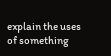explain the uses of something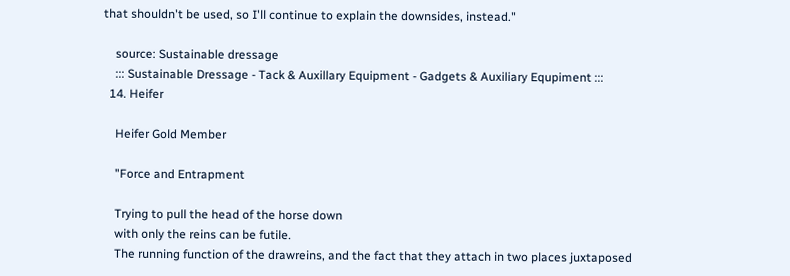that shouldn't be used, so I'll continue to explain the downsides, instead."

    source: Sustainable dressage
    ::: Sustainable Dressage - Tack & Auxillary Equipment - Gadgets & Auxiliary Equpiment :::
  14. Heifer

    Heifer Gold Member

    "Force and Entrapment

    Trying to pull the head of the horse down
    with only the reins can be futile.
    The running function of the drawreins, and the fact that they attach in two places juxtaposed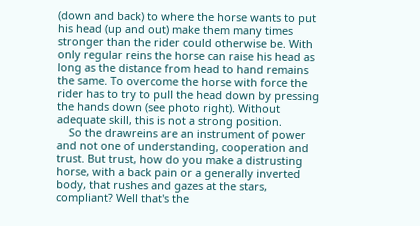(down and back) to where the horse wants to put his head (up and out) make them many times stronger than the rider could otherwise be. With only regular reins the horse can raise his head as long as the distance from head to hand remains the same. To overcome the horse with force the rider has to try to pull the head down by pressing the hands down (see photo right). Without adequate skill, this is not a strong position.
    So the drawreins are an instrument of power and not one of understanding, cooperation and trust. But trust, how do you make a distrusting horse, with a back pain or a generally inverted body, that rushes and gazes at the stars, compliant? Well that's the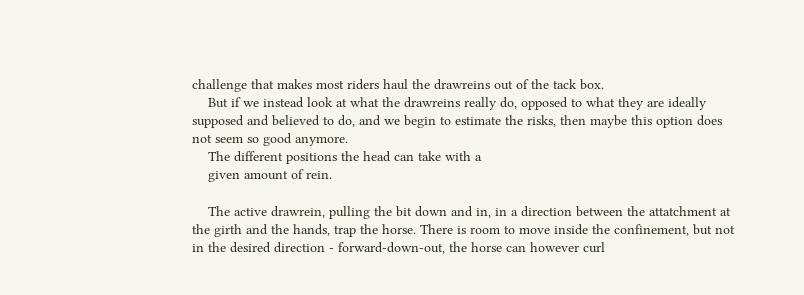challenge that makes most riders haul the drawreins out of the tack box.
    But if we instead look at what the drawreins really do, opposed to what they are ideally supposed and believed to do, and we begin to estimate the risks, then maybe this option does not seem so good anymore.
    The different positions the head can take with a
    given amount of rein.

    The active drawrein, pulling the bit down and in, in a direction between the attatchment at the girth and the hands, trap the horse. There is room to move inside the confinement, but not in the desired direction - forward-down-out, the horse can however curl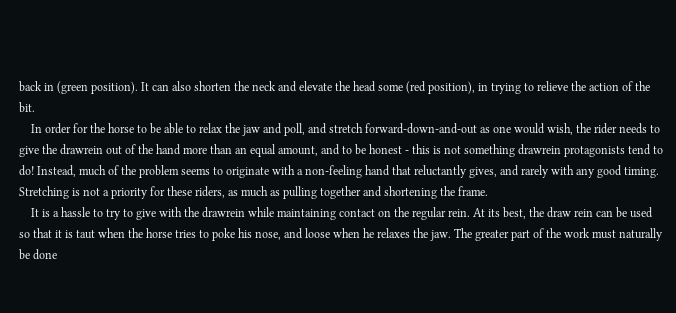back in (green position). It can also shorten the neck and elevate the head some (red position), in trying to relieve the action of the bit.
    In order for the horse to be able to relax the jaw and poll, and stretch forward-down-and-out as one would wish, the rider needs to give the drawrein out of the hand more than an equal amount, and to be honest - this is not something drawrein protagonists tend to do! Instead, much of the problem seems to originate with a non-feeling hand that reluctantly gives, and rarely with any good timing. Stretching is not a priority for these riders, as much as pulling together and shortening the frame.
    It is a hassle to try to give with the drawrein while maintaining contact on the regular rein. At its best, the draw rein can be used so that it is taut when the horse tries to poke his nose, and loose when he relaxes the jaw. The greater part of the work must naturally be done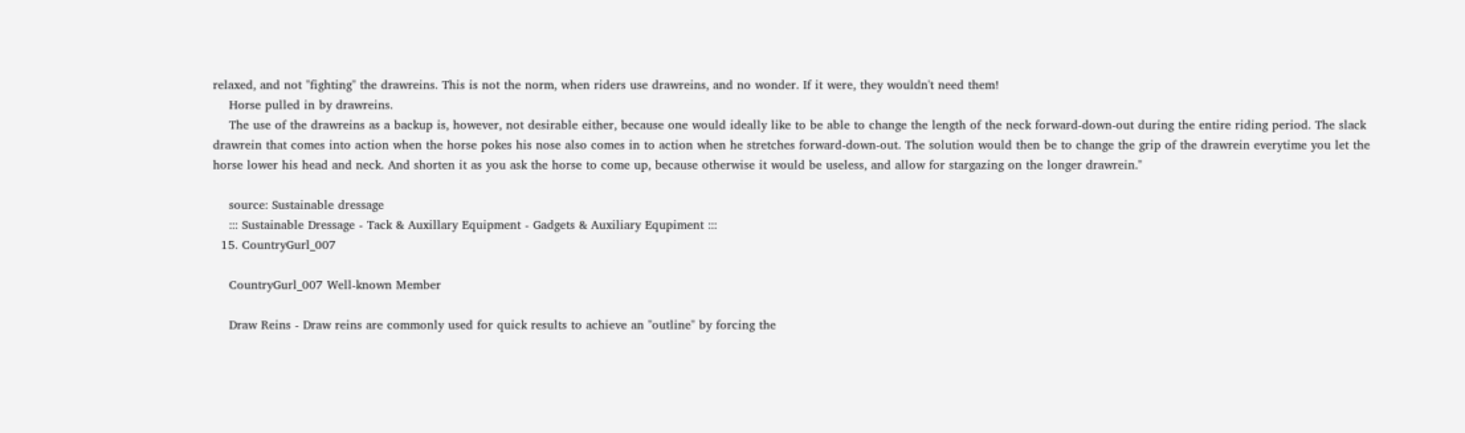relaxed, and not "fighting" the drawreins. This is not the norm, when riders use drawreins, and no wonder. If it were, they wouldn't need them!
    Horse pulled in by drawreins.
    The use of the drawreins as a backup is, however, not desirable either, because one would ideally like to be able to change the length of the neck forward-down-out during the entire riding period. The slack drawrein that comes into action when the horse pokes his nose also comes in to action when he stretches forward-down-out. The solution would then be to change the grip of the drawrein everytime you let the horse lower his head and neck. And shorten it as you ask the horse to come up, because otherwise it would be useless, and allow for stargazing on the longer drawrein."

    source: Sustainable dressage
    ::: Sustainable Dressage - Tack & Auxillary Equipment - Gadgets & Auxiliary Equpiment :::
  15. CountryGurl_007

    CountryGurl_007 Well-known Member

    Draw Reins - Draw reins are commonly used for quick results to achieve an "outline" by forcing the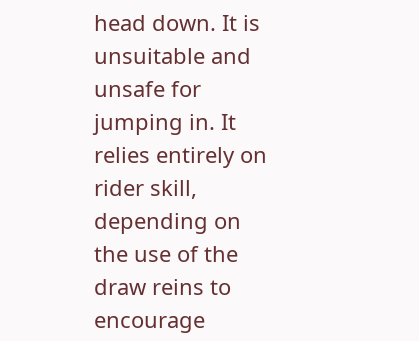head down. It is unsuitable and unsafe for jumping in. It relies entirely on rider skill, depending on the use of the draw reins to encourage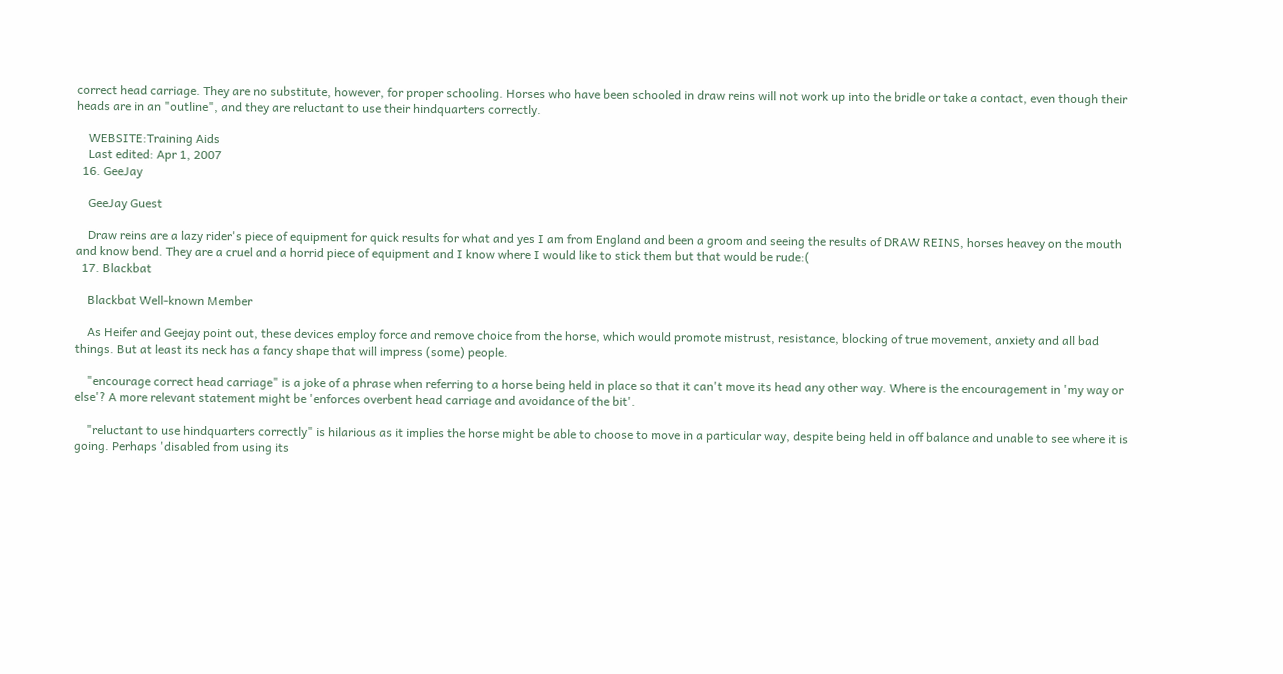correct head carriage. They are no substitute, however, for proper schooling. Horses who have been schooled in draw reins will not work up into the bridle or take a contact, even though their heads are in an "outline", and they are reluctant to use their hindquarters correctly.

    WEBSITE:Training Aids
    Last edited: Apr 1, 2007
  16. GeeJay

    GeeJay Guest

    Draw reins are a lazy rider's piece of equipment for quick results for what and yes I am from England and been a groom and seeing the results of DRAW REINS, horses heavey on the mouth and know bend. They are a cruel and a horrid piece of equipment and I know where I would like to stick them but that would be rude:(
  17. Blackbat

    Blackbat Well-known Member

    As Heifer and Geejay point out, these devices employ force and remove choice from the horse, which would promote mistrust, resistance, blocking of true movement, anxiety and all bad things. But at least its neck has a fancy shape that will impress (some) people.

    "encourage correct head carriage" is a joke of a phrase when referring to a horse being held in place so that it can't move its head any other way. Where is the encouragement in 'my way or else'? A more relevant statement might be 'enforces overbent head carriage and avoidance of the bit'.

    "reluctant to use hindquarters correctly" is hilarious as it implies the horse might be able to choose to move in a particular way, despite being held in off balance and unable to see where it is going. Perhaps 'disabled from using its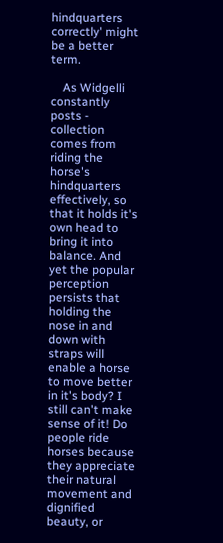hindquarters correctly' might be a better term.

    As Widgelli constantly posts - collection comes from riding the horse's hindquarters effectively, so that it holds it's own head to bring it into balance. And yet the popular perception persists that holding the nose in and down with straps will enable a horse to move better in it's body? I still can't make sense of it! Do people ride horses because they appreciate their natural movement and dignified beauty, or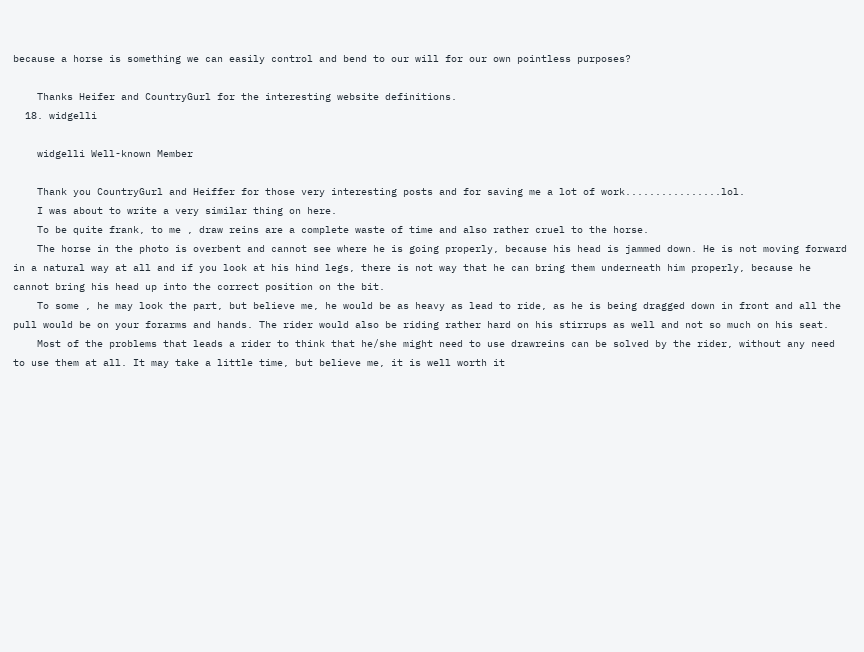because a horse is something we can easily control and bend to our will for our own pointless purposes?

    Thanks Heifer and CountryGurl for the interesting website definitions.
  18. widgelli

    widgelli Well-known Member

    Thank you CountryGurl and Heiffer for those very interesting posts and for saving me a lot of work................lol.
    I was about to write a very similar thing on here.
    To be quite frank, to me , draw reins are a complete waste of time and also rather cruel to the horse.
    The horse in the photo is overbent and cannot see where he is going properly, because his head is jammed down. He is not moving forward in a natural way at all and if you look at his hind legs, there is not way that he can bring them underneath him properly, because he cannot bring his head up into the correct position on the bit.
    To some , he may look the part, but believe me, he would be as heavy as lead to ride, as he is being dragged down in front and all the pull would be on your forarms and hands. The rider would also be riding rather hard on his stirrups as well and not so much on his seat.
    Most of the problems that leads a rider to think that he/she might need to use drawreins can be solved by the rider, without any need to use them at all. It may take a little time, but believe me, it is well worth it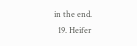in the end.
  19. Heifer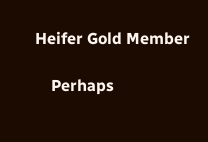Heifer Gold Member

    Perhaps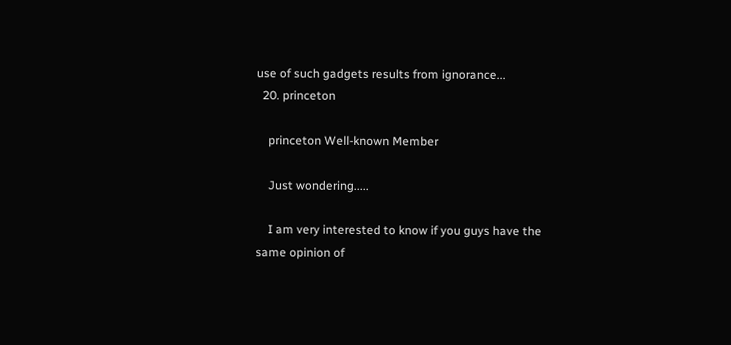use of such gadgets results from ignorance...
  20. princeton

    princeton Well-known Member

    Just wondering.....

    I am very interested to know if you guys have the same opinion of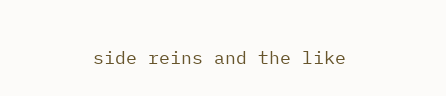side reins and the like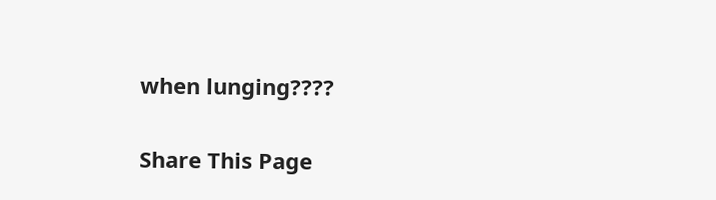when lunging????

Share This Page